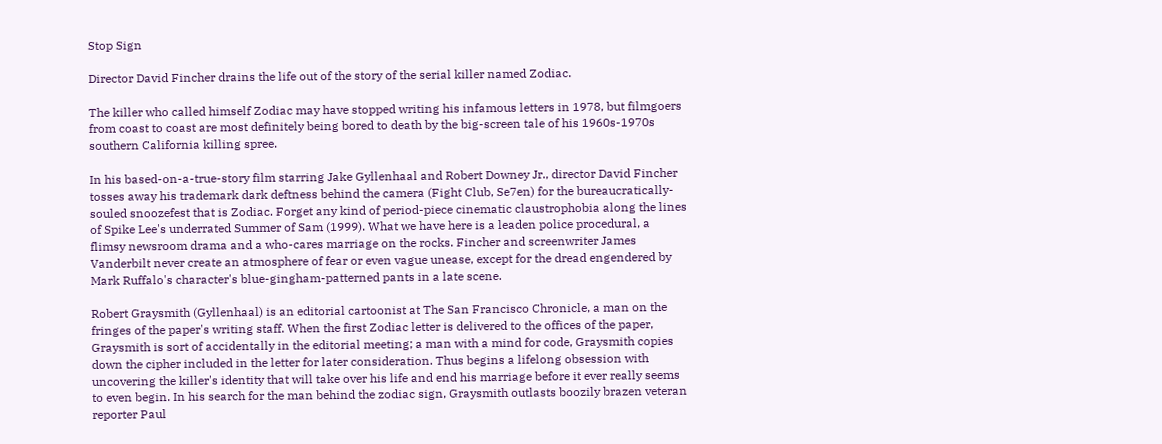Stop Sign

Director David Fincher drains the life out of the story of the serial killer named Zodiac.

The killer who called himself Zodiac may have stopped writing his infamous letters in 1978, but filmgoers from coast to coast are most definitely being bored to death by the big-screen tale of his 1960s-1970s southern California killing spree.

In his based-on-a-true-story film starring Jake Gyllenhaal and Robert Downey Jr., director David Fincher tosses away his trademark dark deftness behind the camera (Fight Club, Se7en) for the bureaucratically-souled snoozefest that is Zodiac. Forget any kind of period-piece cinematic claustrophobia along the lines of Spike Lee's underrated Summer of Sam (1999). What we have here is a leaden police procedural, a flimsy newsroom drama and a who-cares marriage on the rocks. Fincher and screenwriter James Vanderbilt never create an atmosphere of fear or even vague unease, except for the dread engendered by Mark Ruffalo's character's blue-gingham-patterned pants in a late scene.

Robert Graysmith (Gyllenhaal) is an editorial cartoonist at The San Francisco Chronicle, a man on the fringes of the paper's writing staff. When the first Zodiac letter is delivered to the offices of the paper, Graysmith is sort of accidentally in the editorial meeting; a man with a mind for code, Graysmith copies down the cipher included in the letter for later consideration. Thus begins a lifelong obsession with uncovering the killer's identity that will take over his life and end his marriage before it ever really seems to even begin. In his search for the man behind the zodiac sign, Graysmith outlasts boozily brazen veteran reporter Paul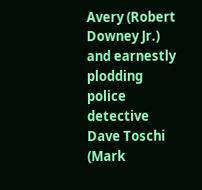Avery (Robert Downey Jr.) and earnestly plodding police detective Dave Toschi (Mark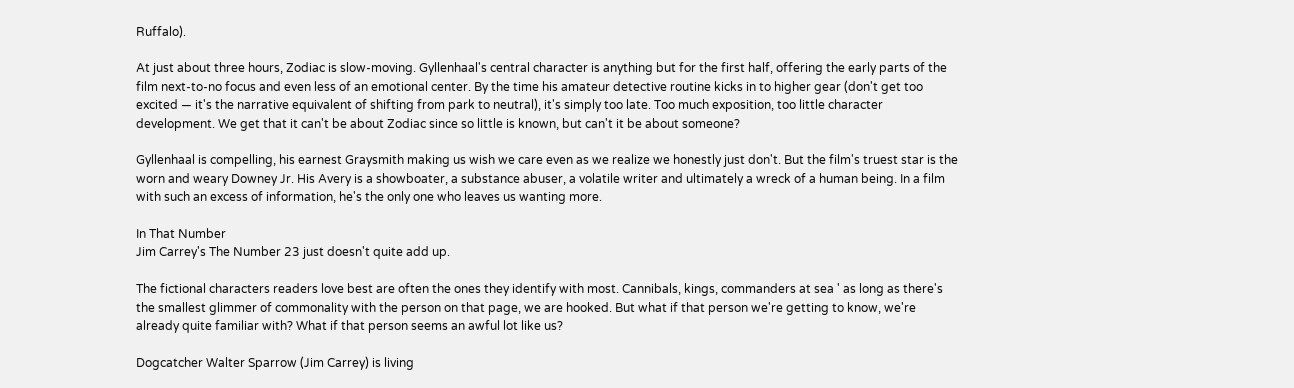Ruffalo).

At just about three hours, Zodiac is slow-moving. Gyllenhaal's central character is anything but for the first half, offering the early parts of the film next-to-no focus and even less of an emotional center. By the time his amateur detective routine kicks in to higher gear (don't get too excited ― it's the narrative equivalent of shifting from park to neutral), it's simply too late. Too much exposition, too little character development. We get that it can't be about Zodiac since so little is known, but can't it be about someone?

Gyllenhaal is compelling, his earnest Graysmith making us wish we care even as we realize we honestly just don't. But the film's truest star is the worn and weary Downey Jr. His Avery is a showboater, a substance abuser, a volatile writer and ultimately a wreck of a human being. In a film with such an excess of information, he's the only one who leaves us wanting more.

In That Number
Jim Carrey's The Number 23 just doesn't quite add up.

The fictional characters readers love best are often the ones they identify with most. Cannibals, kings, commanders at sea ' as long as there's the smallest glimmer of commonality with the person on that page, we are hooked. But what if that person we're getting to know, we're already quite familiar with? What if that person seems an awful lot like us?

Dogcatcher Walter Sparrow (Jim Carrey) is living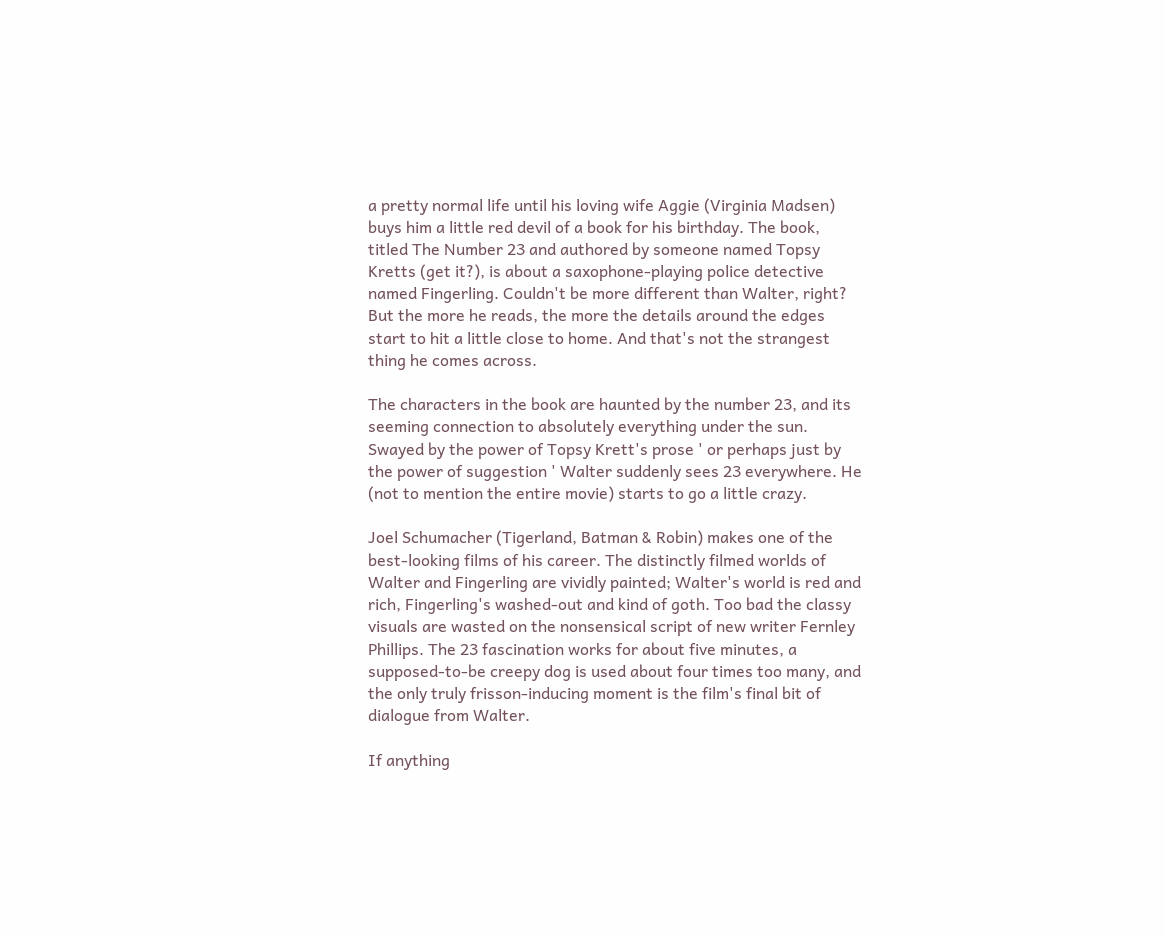a pretty normal life until his loving wife Aggie (Virginia Madsen) buys him a little red devil of a book for his birthday. The book, titled The Number 23 and authored by someone named Topsy Kretts (get it?), is about a saxophone-playing police detective named Fingerling. Couldn't be more different than Walter, right? But the more he reads, the more the details around the edges start to hit a little close to home. And that's not the strangest thing he comes across.

The characters in the book are haunted by the number 23, and its seeming connection to absolutely everything under the sun. Swayed by the power of Topsy Krett's prose ' or perhaps just by the power of suggestion ' Walter suddenly sees 23 everywhere. He (not to mention the entire movie) starts to go a little crazy.

Joel Schumacher (Tigerland, Batman & Robin) makes one of the best-looking films of his career. The distinctly filmed worlds of Walter and Fingerling are vividly painted; Walter's world is red and rich, Fingerling's washed-out and kind of goth. Too bad the classy visuals are wasted on the nonsensical script of new writer Fernley Phillips. The 23 fascination works for about five minutes, a supposed-to-be creepy dog is used about four times too many, and the only truly frisson-inducing moment is the film's final bit of dialogue from Walter.

If anything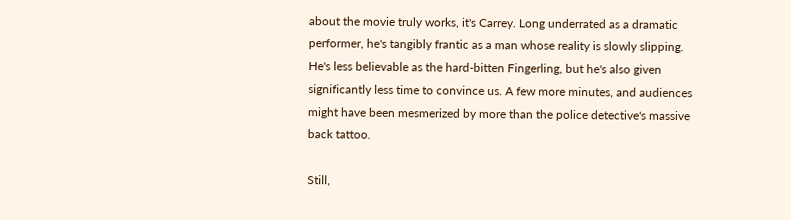about the movie truly works, it's Carrey. Long underrated as a dramatic performer, he's tangibly frantic as a man whose reality is slowly slipping. He's less believable as the hard-bitten Fingerling, but he's also given significantly less time to convince us. A few more minutes, and audiences might have been mesmerized by more than the police detective's massive back tattoo.

Still,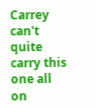Carrey can't quite carry this one all on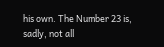his own. The Number 23 is, sadly, not all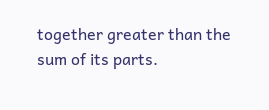together greater than the sum of its parts.